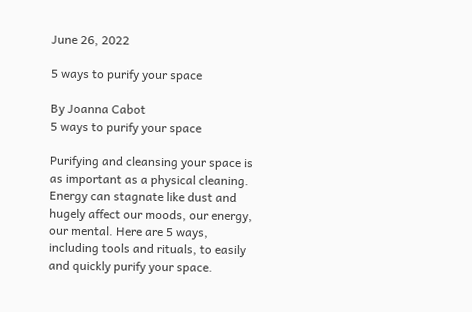June 26, 2022

5 ways to purify your space

By Joanna Cabot
5 ways to purify your space

Purifying and cleansing your space is as important as a physical cleaning. Energy can stagnate like dust and hugely affect our moods, our energy, our mental. Here are 5 ways, including tools and rituals, to easily and quickly purify your space.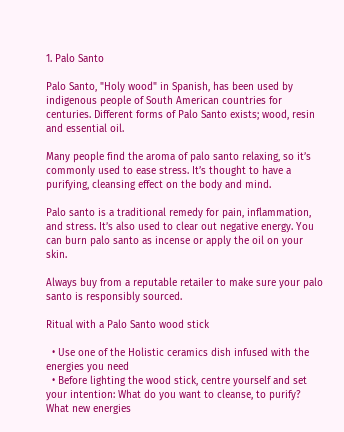1. Palo Santo

Palo Santo, "Holy wood" in Spanish, has been used by indigenous people of South American countries for centuries. Different forms of Palo Santo exists; wood, resin and essential oil.

Many people find the aroma of palo santo relaxing, so it’s commonly used to ease stress. It’s thought to have a purifying, cleansing effect on the body and mind.

Palo santo is a traditional remedy for pain, inflammation, and stress. It’s also used to clear out negative energy. You can burn palo santo as incense or apply the oil on your skin.

Always buy from a reputable retailer to make sure your palo santo is responsibly sourced.

Ritual with a Palo Santo wood stick

  • Use one of the Holistic ceramics dish infused with the energies you need
  • Before lighting the wood stick, centre yourself and set your intention: What do you want to cleanse, to purify? What new energies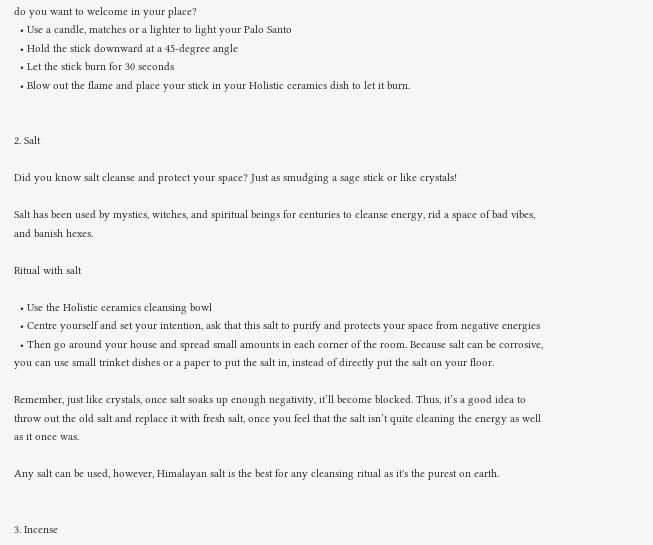do you want to welcome in your place?
  • Use a candle, matches or a lighter to light your Palo Santo
  • Hold the stick downward at a 45-degree angle
  • Let the stick burn for 30 seconds
  • Blow out the flame and place your stick in your Holistic ceramics dish to let it burn.


2. Salt

Did you know salt cleanse and protect your space? Just as smudging a sage stick or like crystals!

Salt has been used by mystics, witches, and spiritual beings for centuries to cleanse energy, rid a space of bad vibes, and banish hexes.

Ritual with salt

  • Use the Holistic ceramics cleansing bowl
  • Centre yourself and set your intention, ask that this salt to purify and protects your space from negative energies
  • Then go around your house and spread small amounts in each corner of the room. Because salt can be corrosive, you can use small trinket dishes or a paper to put the salt in, instead of directly put the salt on your floor.

Remember, just like crystals, once salt soaks up enough negativity, it’ll become blocked. Thus, it’s a good idea to throw out the old salt and replace it with fresh salt, once you feel that the salt isn’t quite cleaning the energy as well as it once was.

Any salt can be used, however, Himalayan salt is the best for any cleansing ritual as it's the purest on earth.


3. Incense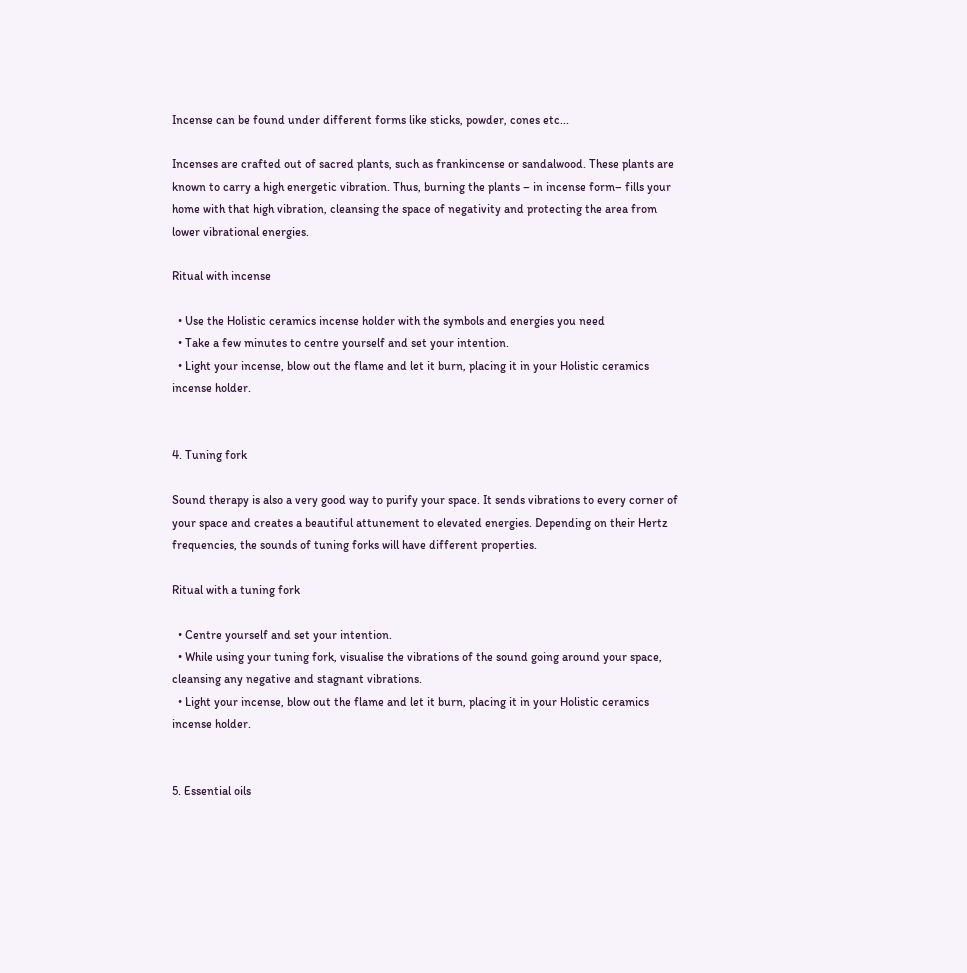Incense can be found under different forms like sticks, powder, cones etc...

Incenses are crafted out of sacred plants, such as frankincense or sandalwood. These plants are known to carry a high energetic vibration. Thus, burning the plants – in incense form– fills your home with that high vibration, cleansing the space of negativity and protecting the area from lower vibrational energies.

Ritual with incense

  • Use the Holistic ceramics incense holder with the symbols and energies you need
  • Take a few minutes to centre yourself and set your intention.
  • Light your incense, blow out the flame and let it burn, placing it in your Holistic ceramics incense holder.


4. Tuning fork

Sound therapy is also a very good way to purify your space. It sends vibrations to every corner of your space and creates a beautiful attunement to elevated energies. Depending on their Hertz frequencies, the sounds of tuning forks will have different properties.

Ritual with a tuning fork

  • Centre yourself and set your intention.
  • While using your tuning fork, visualise the vibrations of the sound going around your space, cleansing any negative and stagnant vibrations.
  • Light your incense, blow out the flame and let it burn, placing it in your Holistic ceramics incense holder.


5. Essential oils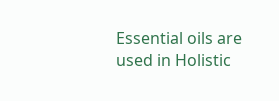Essential oils are used in Holistic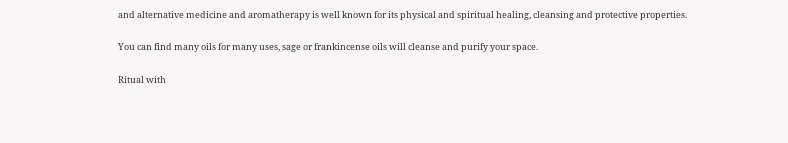and alternative medicine and aromatherapy is well known for its physical and spiritual healing, cleansing and protective properties.

You can find many oils for many uses, sage or frankincense oils will cleanse and purify your space.

Ritual with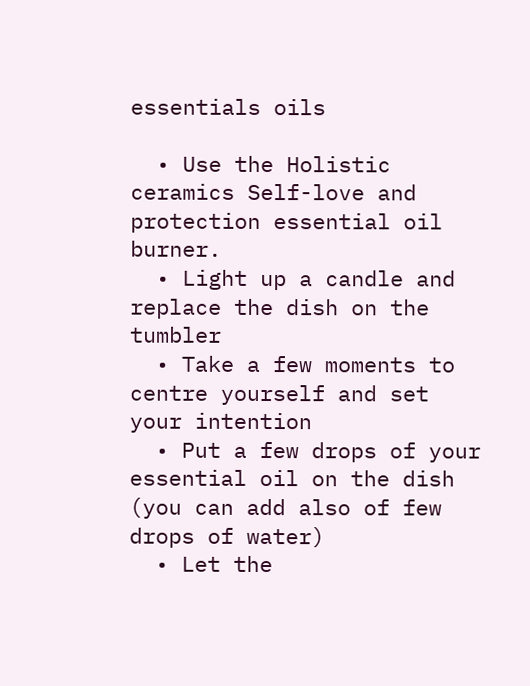essentials oils

  • Use the Holistic ceramics Self-love and protection essential oil burner.
  • Light up a candle and replace the dish on the tumbler
  • Take a few moments to centre yourself and set your intention
  • Put a few drops of your essential oil on the dish (you can add also of few drops of water)
  • Let the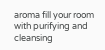aroma fill your room with purifying and cleansing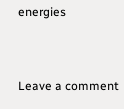energies


Leave a comment